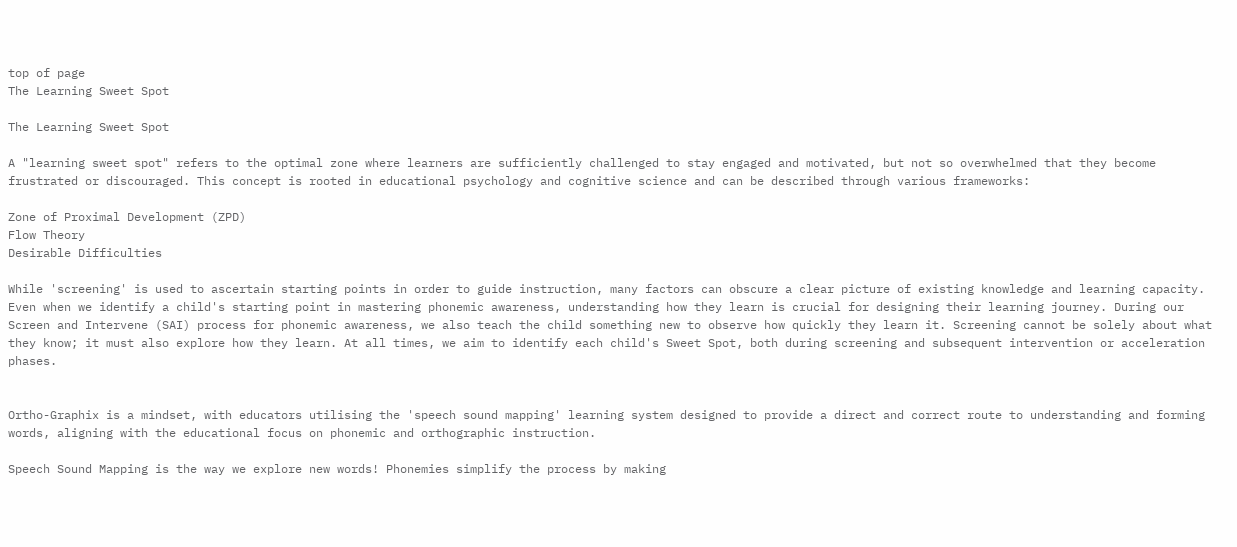top of page
The Learning Sweet Spot

The Learning Sweet Spot

A "learning sweet spot" refers to the optimal zone where learners are sufficiently challenged to stay engaged and motivated, but not so overwhelmed that they become frustrated or discouraged. This concept is rooted in educational psychology and cognitive science and can be described through various frameworks:

Zone of Proximal Development (ZPD)
Flow Theory
Desirable Difficulties

While 'screening' is used to ascertain starting points in order to guide instruction, many factors can obscure a clear picture of existing knowledge and learning capacity. Even when we identify a child's starting point in mastering phonemic awareness, understanding how they learn is crucial for designing their learning journey. During our Screen and Intervene (SAI) process for phonemic awareness, we also teach the child something new to observe how quickly they learn it. Screening cannot be solely about what they know; it must also explore how they learn. At all times, we aim to identify each child's Sweet Spot, both during screening and subsequent intervention or acceleration phases.


Ortho-Graphix is a mindset, with educators utilising the 'speech sound mapping' learning system designed to provide a direct and correct route to understanding and forming words, aligning with the educational focus on phonemic and orthographic instruction.

Speech Sound Mapping is the way we explore new words! Phonemies simplify the process by making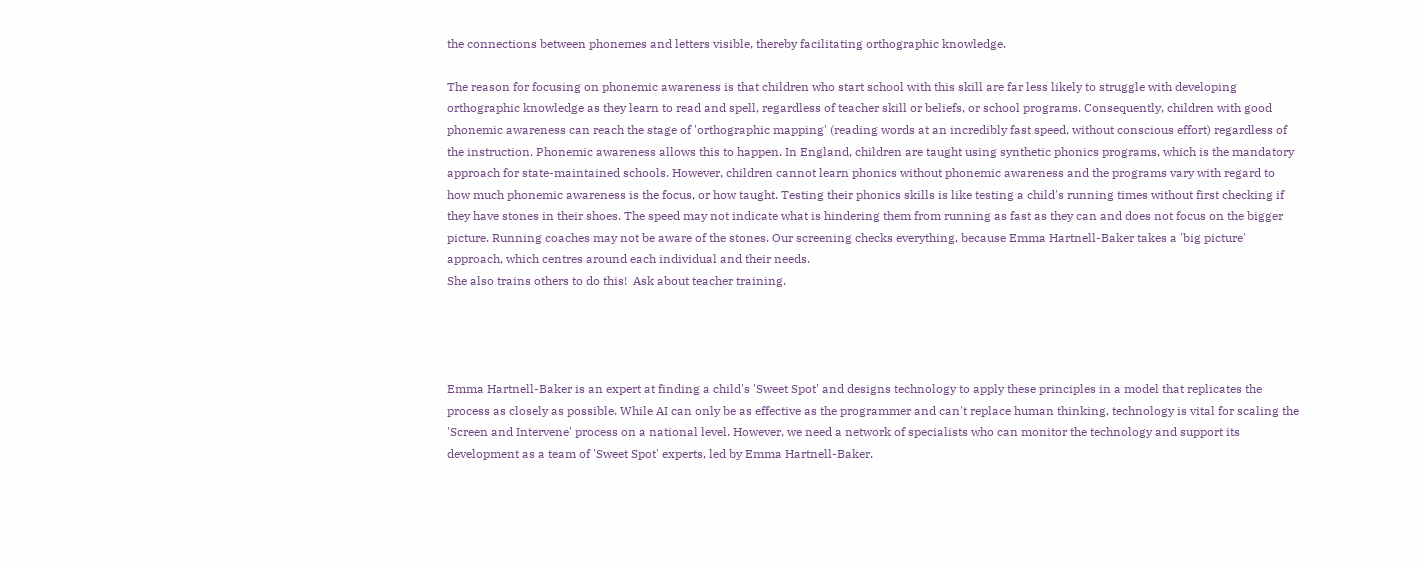the connections between phonemes and letters visible, thereby facilitating orthographic knowledge.

The reason for focusing on phonemic awareness is that children who start school with this skill are far less likely to struggle with developing orthographic knowledge as they learn to read and spell, regardless of teacher skill or beliefs, or school programs. Consequently, children with good phonemic awareness can reach the stage of 'orthographic mapping' (reading words at an incredibly fast speed, without conscious effort) regardless of the instruction. Phonemic awareness allows this to happen. In England, children are taught using synthetic phonics programs, which is the mandatory approach for state-maintained schools. However, children cannot learn phonics without phonemic awareness and the programs vary with regard to how much phonemic awareness is the focus, or how taught. Testing their phonics skills is like testing a child's running times without first checking if they have stones in their shoes. The speed may not indicate what is hindering them from running as fast as they can and does not focus on the bigger picture. Running coaches may not be aware of the stones. Our screening checks everything, because Emma Hartnell-Baker takes a 'big picture' approach, which centres around each individual and their needs.
She also trains others to do this!  Ask about teacher training.




Emma Hartnell-Baker is an expert at finding a child's 'Sweet Spot' and designs technology to apply these principles in a model that replicates the process as closely as possible. While AI can only be as effective as the programmer and can't replace human thinking, technology is vital for scaling the 'Screen and Intervene' process on a national level. However, we need a network of specialists who can monitor the technology and support its development as a team of 'Sweet Spot' experts, led by Emma Hartnell-Baker.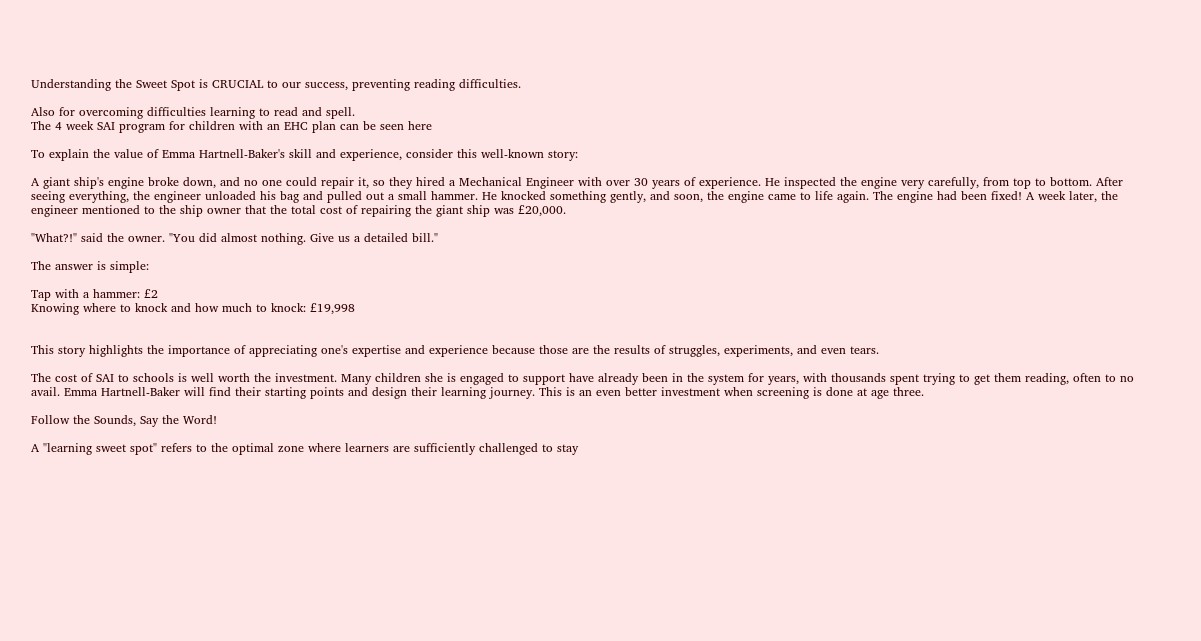Understanding the Sweet Spot is CRUCIAL to our success, preventing reading difficulties.

Also for overcoming difficulties learning to read and spell.
The 4 week SAI program for children with an EHC plan can be seen here

To explain the value of Emma Hartnell-Baker's skill and experience, consider this well-known story:

A giant ship's engine broke down, and no one could repair it, so they hired a Mechanical Engineer with over 30 years of experience. He inspected the engine very carefully, from top to bottom. After seeing everything, the engineer unloaded his bag and pulled out a small hammer. He knocked something gently, and soon, the engine came to life again. The engine had been fixed! A week later, the engineer mentioned to the ship owner that the total cost of repairing the giant ship was £20,000.

"What?!" said the owner. "You did almost nothing. Give us a detailed bill."

The answer is simple:

Tap with a hammer: £2
Knowing where to knock and how much to knock: £19,998


This story highlights the importance of appreciating one's expertise and experience because those are the results of struggles, experiments, and even tears.

The cost of SAI to schools is well worth the investment. Many children she is engaged to support have already been in the system for years, with thousands spent trying to get them reading, often to no avail. Emma Hartnell-Baker will find their starting points and design their learning journey. This is an even better investment when screening is done at age three.

Follow the Sounds, Say the Word!

A "learning sweet spot" refers to the optimal zone where learners are sufficiently challenged to stay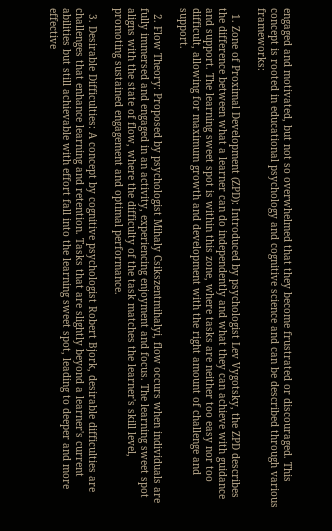engaged and motivated, but not so overwhelmed that they become frustrated or discouraged. This concept is rooted in educational psychology and cognitive science and can be described through various frameworks:

  1. Zone of Proximal Development (ZPD): Introduced by psychologist Lev Vygotsky, the ZPD describes the difference between what a learner can do independently and what they can achieve with guidance and support. The learning sweet spot is within this zone, where tasks are neither too easy nor too difficult, allowing for maximum growth and development with the right amount of challenge and support.

  2. Flow Theory: Proposed by psychologist Mihaly Csikszentmihalyi, flow occurs when individuals are fully immersed and engaged in an activity, experiencing enjoyment and focus. The learning sweet spot aligns with the state of flow, where the difficulty of the task matches the learner's skill level, promoting sustained engagement and optimal performance.

  3. Desirable Difficulties: A concept by cognitive psychologist Robert Bjork, desirable difficulties are challenges that enhance learning and retention. Tasks that are slightly beyond a learner's current abilities but still achievable with effort fall into the learning sweet spot, leading to deeper and more effective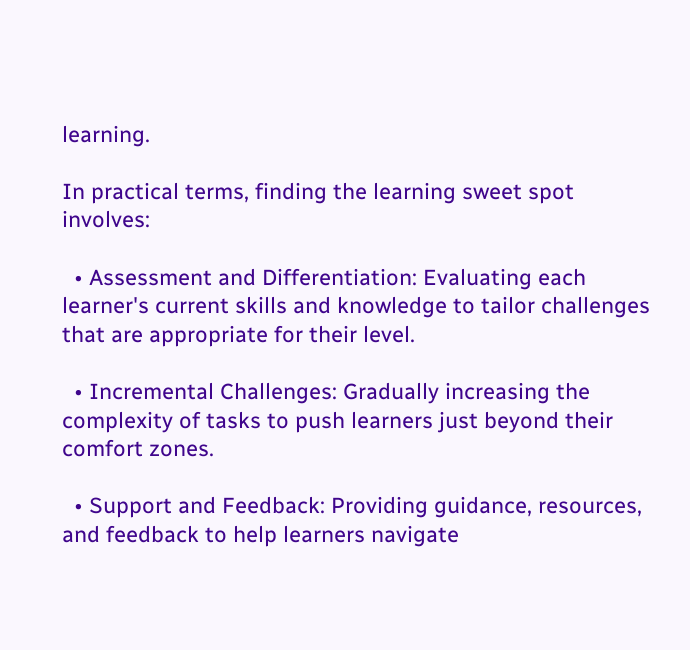learning.

In practical terms, finding the learning sweet spot involves:

  • Assessment and Differentiation: Evaluating each learner's current skills and knowledge to tailor challenges that are appropriate for their level.

  • Incremental Challenges: Gradually increasing the complexity of tasks to push learners just beyond their comfort zones.

  • Support and Feedback: Providing guidance, resources, and feedback to help learners navigate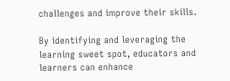challenges and improve their skills.

By identifying and leveraging the learning sweet spot, educators and learners can enhance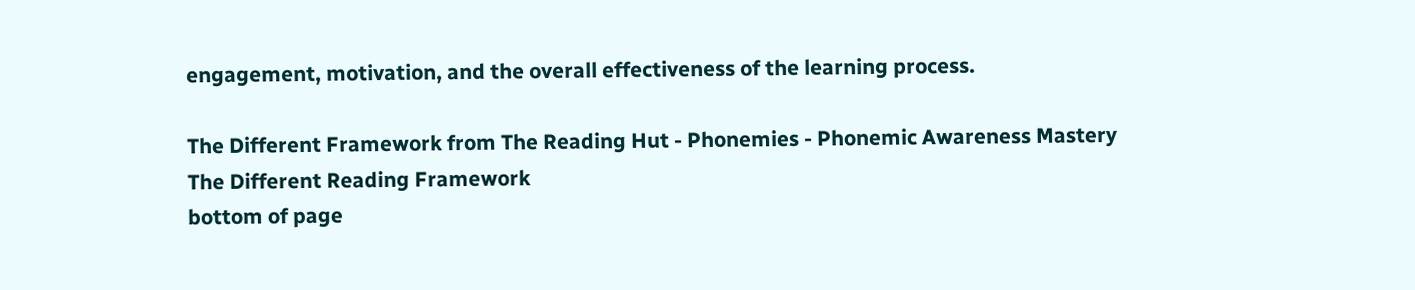engagement, motivation, and the overall effectiveness of the learning process.

The Different Framework from The Reading Hut - Phonemies - Phonemic Awareness Mastery
The Different Reading Framework
bottom of page